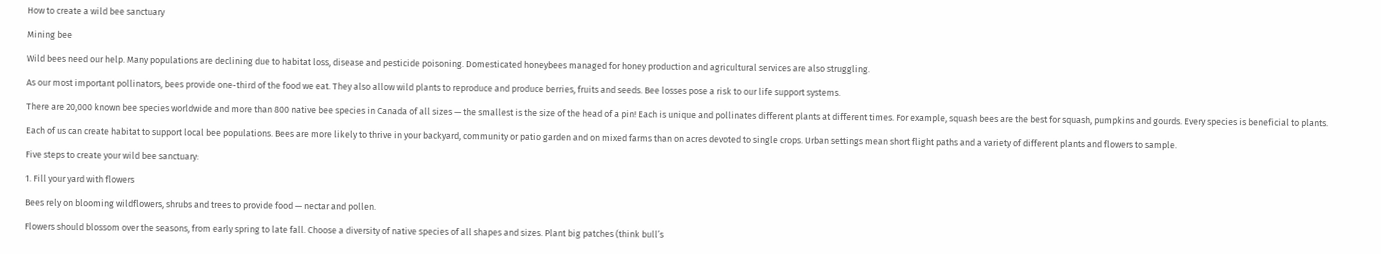How to create a wild bee sanctuary

Mining bee

Wild bees need our help. Many populations are declining due to habitat loss, disease and pesticide poisoning. Domesticated honeybees managed for honey production and agricultural services are also struggling.

As our most important pollinators, bees provide one-third of the food we eat. They also allow wild plants to reproduce and produce berries, fruits and seeds. Bee losses pose a risk to our life support systems.

There are 20,000 known bee species worldwide and more than 800 native bee species in Canada of all sizes — the smallest is the size of the head of a pin! Each is unique and pollinates different plants at different times. For example, squash bees are the best for squash, pumpkins and gourds. Every species is beneficial to plants.

Each of us can create habitat to support local bee populations. Bees are more likely to thrive in your backyard, community or patio garden and on mixed farms than on acres devoted to single crops. Urban settings mean short flight paths and a variety of different plants and flowers to sample.

Five steps to create your wild bee sanctuary:

1. Fill your yard with flowers

Bees rely on blooming wildflowers, shrubs and trees to provide food — nectar and pollen.

Flowers should blossom over the seasons, from early spring to late fall. Choose a diversity of native species of all shapes and sizes. Plant big patches (think bull’s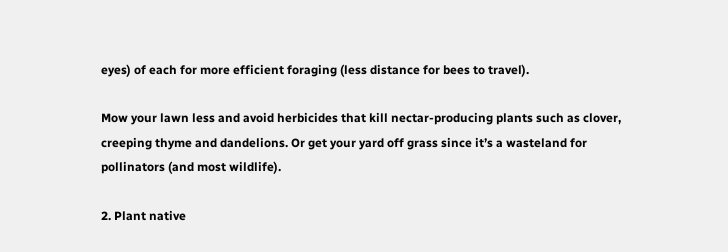eyes) of each for more efficient foraging (less distance for bees to travel).

Mow your lawn less and avoid herbicides that kill nectar-producing plants such as clover, creeping thyme and dandelions. Or get your yard off grass since it’s a wasteland for pollinators (and most wildlife).

2. Plant native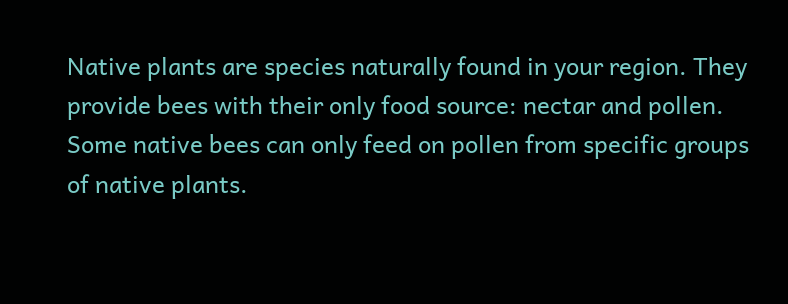Native plants are species naturally found in your region. They provide bees with their only food source: nectar and pollen. Some native bees can only feed on pollen from specific groups of native plants.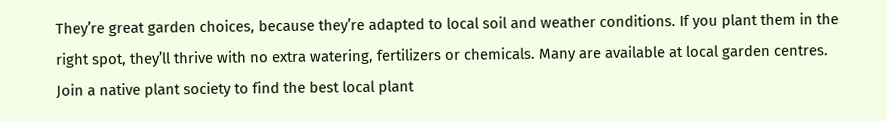They’re great garden choices, because they’re adapted to local soil and weather conditions. If you plant them in the right spot, they’ll thrive with no extra watering, fertilizers or chemicals. Many are available at local garden centres. Join a native plant society to find the best local plant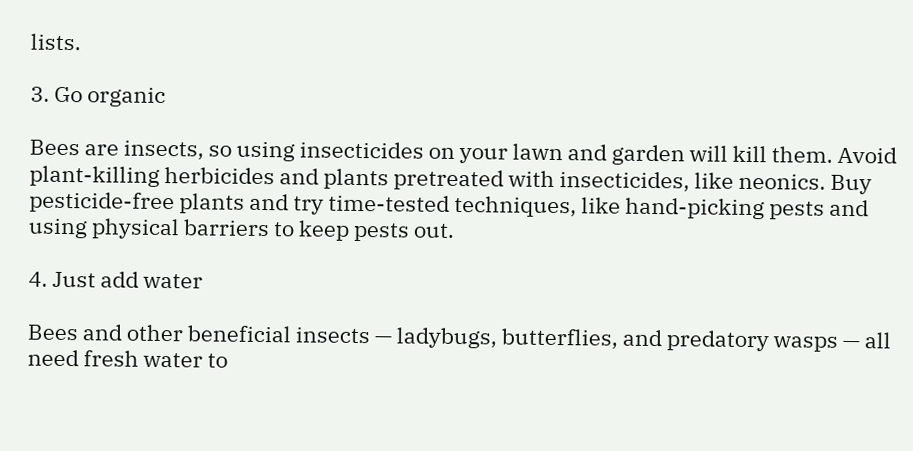lists.

3. Go organic

Bees are insects, so using insecticides on your lawn and garden will kill them. Avoid plant-killing herbicides and plants pretreated with insecticides, like neonics. Buy pesticide-free plants and try time-tested techniques, like hand-picking pests and using physical barriers to keep pests out.

4. Just add water

Bees and other beneficial insects — ladybugs, butterflies, and predatory wasps — all need fresh water to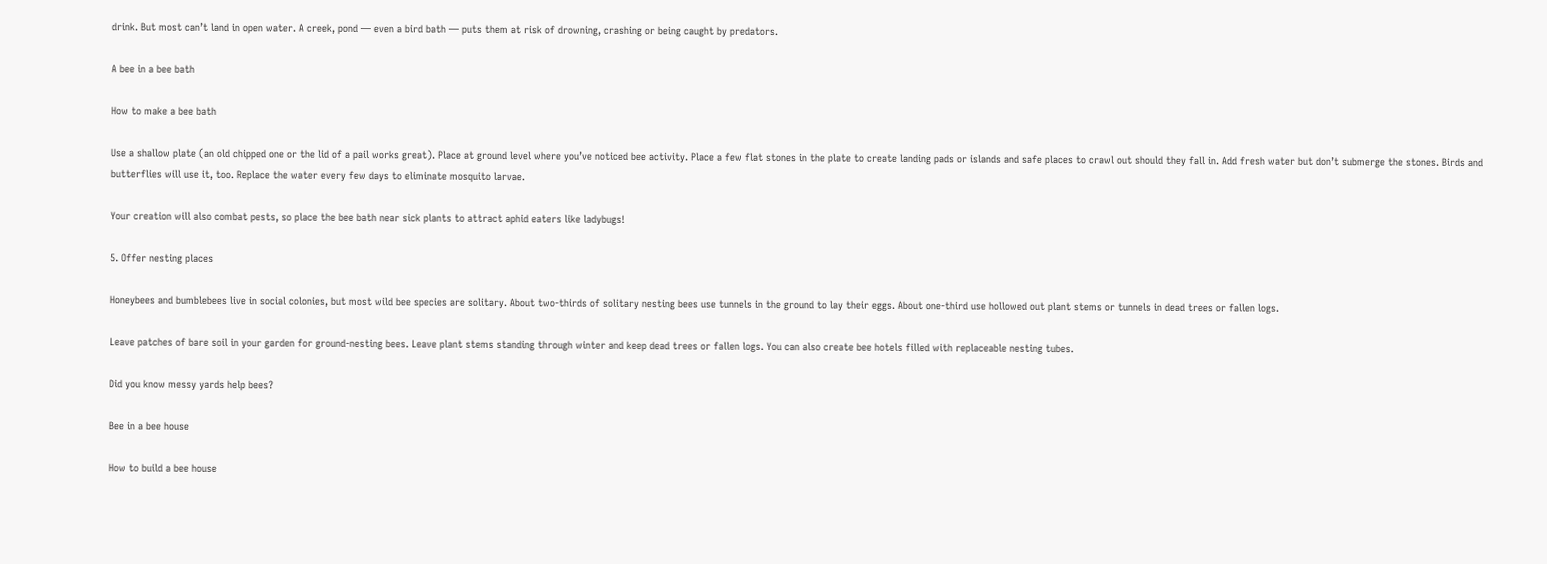drink. But most can’t land in open water. A creek, pond — even a bird bath — puts them at risk of drowning, crashing or being caught by predators.

A bee in a bee bath

How to make a bee bath

Use a shallow plate (an old chipped one or the lid of a pail works great). Place at ground level where you’ve noticed bee activity. Place a few flat stones in the plate to create landing pads or islands and safe places to crawl out should they fall in. Add fresh water but don’t submerge the stones. Birds and butterflies will use it, too. Replace the water every few days to eliminate mosquito larvae.

Your creation will also combat pests, so place the bee bath near sick plants to attract aphid eaters like ladybugs!

5. Offer nesting places

Honeybees and bumblebees live in social colonies, but most wild bee species are solitary. About two-thirds of solitary nesting bees use tunnels in the ground to lay their eggs. About one-third use hollowed out plant stems or tunnels in dead trees or fallen logs.

Leave patches of bare soil in your garden for ground-nesting bees. Leave plant stems standing through winter and keep dead trees or fallen logs. You can also create bee hotels filled with replaceable nesting tubes.

Did you know messy yards help bees?

Bee in a bee house

How to build a bee house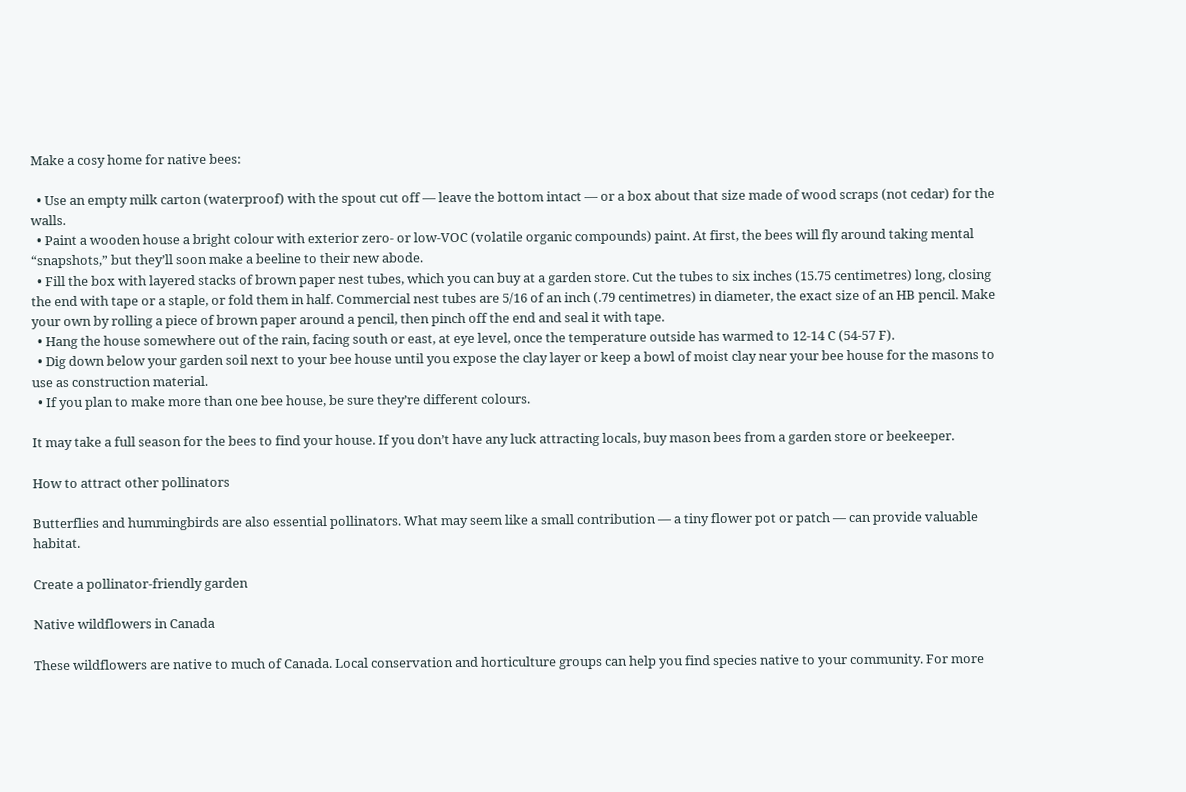Make a cosy home for native bees:

  • Use an empty milk carton (waterproof) with the spout cut off — leave the bottom intact — or a box about that size made of wood scraps (not cedar) for the walls.
  • Paint a wooden house a bright colour with exterior zero- or low-VOC (volatile organic compounds) paint. At first, the bees will fly around taking mental “snapshots,” but they’ll soon make a beeline to their new abode.
  • Fill the box with layered stacks of brown paper nest tubes, which you can buy at a garden store. Cut the tubes to six inches (15.75 centimetres) long, closing the end with tape or a staple, or fold them in half. Commercial nest tubes are 5/16 of an inch (.79 centimetres) in diameter, the exact size of an HB pencil. Make your own by rolling a piece of brown paper around a pencil, then pinch off the end and seal it with tape.
  • Hang the house somewhere out of the rain, facing south or east, at eye level, once the temperature outside has warmed to 12-14 C (54-57 F).
  • Dig down below your garden soil next to your bee house until you expose the clay layer or keep a bowl of moist clay near your bee house for the masons to use as construction material.
  • If you plan to make more than one bee house, be sure they’re different colours.

It may take a full season for the bees to find your house. If you don’t have any luck attracting locals, buy mason bees from a garden store or beekeeper.

How to attract other pollinators

Butterflies and hummingbirds are also essential pollinators. What may seem like a small contribution — a tiny flower pot or patch — can provide valuable habitat.

Create a pollinator-friendly garden

Native wildflowers in Canada

These wildflowers are native to much of Canada. Local conservation and horticulture groups can help you find species native to your community. For more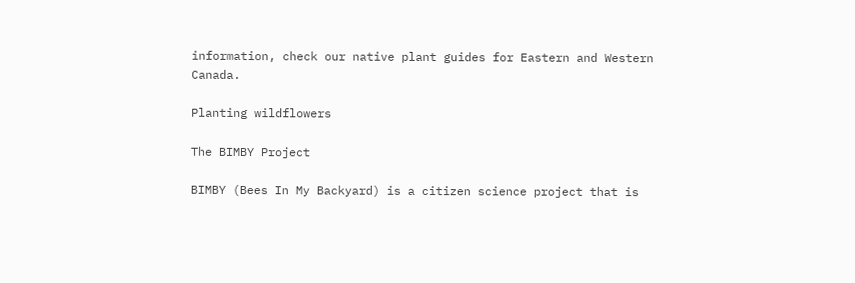information, check our native plant guides for Eastern and Western Canada.

Planting wildflowers

The BIMBY Project

BIMBY (Bees In My Backyard) is a citizen science project that is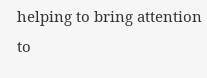helping to bring attention to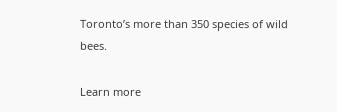Toronto’s more than 350 species of wild bees.

Learn more